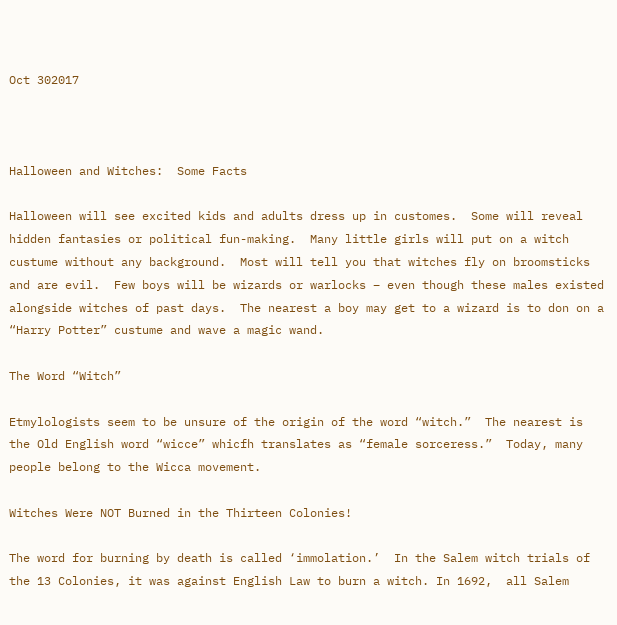Oct 302017



Halloween and Witches:  Some Facts

Halloween will see excited kids and adults dress up in customes.  Some will reveal hidden fantasies or political fun-making.  Many little girls will put on a witch custume without any background.  Most will tell you that witches fly on broomsticks and are evil.  Few boys will be wizards or warlocks – even though these males existed alongside witches of past days.  The nearest a boy may get to a wizard is to don on a “Harry Potter” custume and wave a magic wand.

The Word “Witch”

Etmylologists seem to be unsure of the origin of the word “witch.”  The nearest is the Old English word “wicce” whicfh translates as “female sorceress.”  Today, many people belong to the Wicca movement.

Witches Were NOT Burned in the Thirteen Colonies!

The word for burning by death is called ‘immolation.’  In the Salem witch trials of the 13 Colonies, it was against English Law to burn a witch. In 1692,  all Salem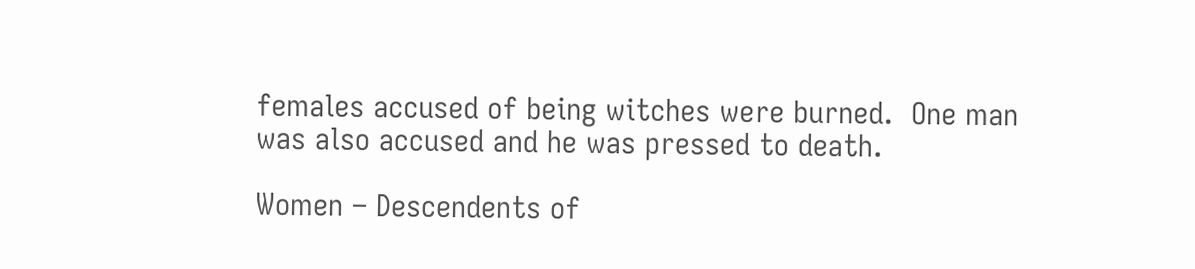females accused of being witches were burned.  One man was also accused and he was pressed to death.

Women – Descendents of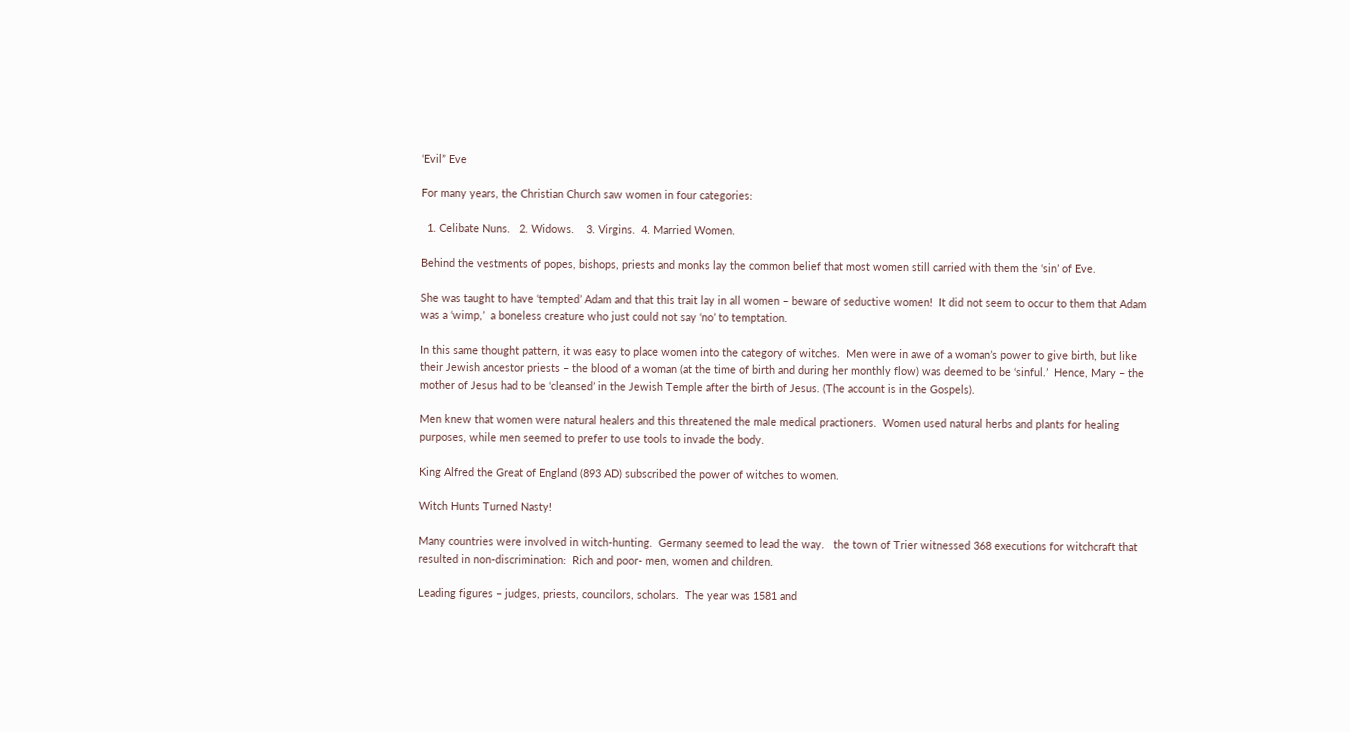‘Evil” Eve

For many years, the Christian Church saw women in four categories:

  1. Celibate Nuns.   2. Widows.    3. Virgins.  4. Married Women.

Behind the vestments of popes, bishops, priests and monks lay the common belief that most women still carried with them the ‘sin’ of Eve.

She was taught to have ‘tempted’ Adam and that this trait lay in all women – beware of seductive women!  It did not seem to occur to them that Adam was a ‘wimp,’  a boneless creature who just could not say ‘no’ to temptation.

In this same thought pattern, it was easy to place women into the category of witches.  Men were in awe of a woman’s power to give birth, but like their Jewish ancestor priests – the blood of a woman (at the time of birth and during her monthly flow) was deemed to be ‘sinful.’  Hence, Mary – the mother of Jesus had to be ‘cleansed’ in the Jewish Temple after the birth of Jesus. (The account is in the Gospels).

Men knew that women were natural healers and this threatened the male medical practioners.  Women used natural herbs and plants for healing purposes, while men seemed to prefer to use tools to invade the body.

King Alfred the Great of England (893 AD) subscribed the power of witches to women.

Witch Hunts Turned Nasty!

Many countries were involved in witch-hunting.  Germany seemed to lead the way.   the town of Trier witnessed 368 executions for witchcraft that resulted in non-discrimination:  Rich and poor- men, women and children.

Leading figures – judges, priests, councilors, scholars.  The year was 1581 and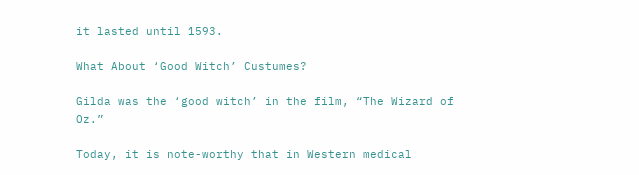it lasted until 1593.

What About ‘Good Witch’ Custumes?

Gilda was the ‘good witch’ in the film, “The Wizard of Oz.”

Today, it is note-worthy that in Western medical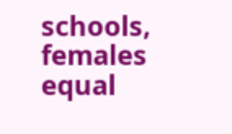schools, females equal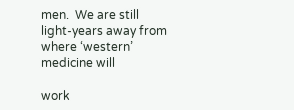men.  We are still light-years away from where ‘western’ medicine will

work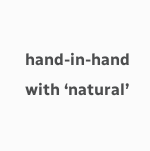hand-in-hand with ‘natural’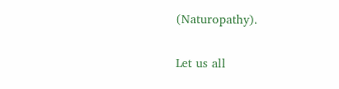(Naturopathy).

Let us all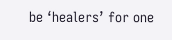be ‘healers’ for one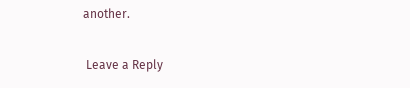another.

 Leave a Reply